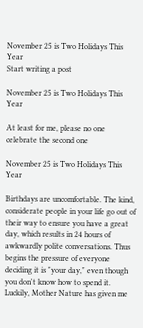November 25 is Two Holidays This Year
Start writing a post

November 25 is Two Holidays This Year

At least for me, please no one celebrate the second one

November 25 is Two Holidays This Year

Birthdays are uncomfortable. The kind, considerate people in your life go out of their way to ensure you have a great day, which results in 24 hours of awkwardly polite conversations. Thus begins the pressure of everyone deciding it is "your day," even though you don't know how to spend it. Luckily, Mother Nature has given me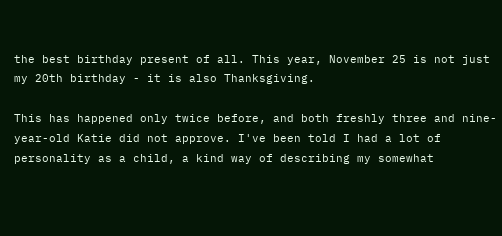the best birthday present of all. This year, November 25 is not just my 20th birthday - it is also Thanksgiving.

This has happened only twice before, and both freshly three and nine-year-old Katie did not approve. I've been told I had a lot of personality as a child, a kind way of describing my somewhat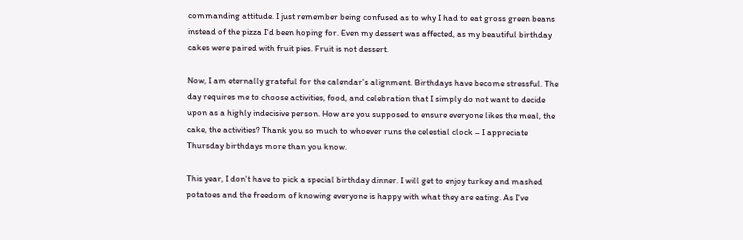commanding attitude. I just remember being confused as to why I had to eat gross green beans instead of the pizza I'd been hoping for. Even my dessert was affected, as my beautiful birthday cakes were paired with fruit pies. Fruit is not dessert.

Now, I am eternally grateful for the calendar's alignment. Birthdays have become stressful. The day requires me to choose activities, food, and celebration that I simply do not want to decide upon as a highly indecisive person. How are you supposed to ensure everyone likes the meal, the cake, the activities? Thank you so much to whoever runs the celestial clock – I appreciate Thursday birthdays more than you know.

This year, I don't have to pick a special birthday dinner. I will get to enjoy turkey and mashed potatoes and the freedom of knowing everyone is happy with what they are eating. As I've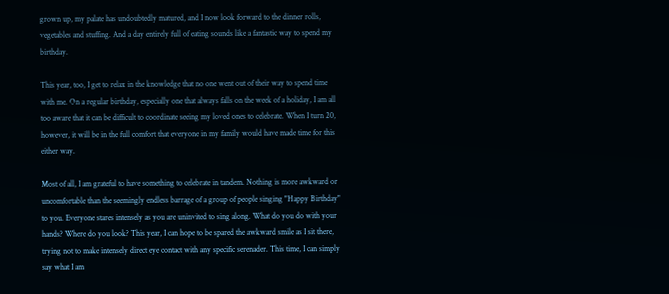grown up, my palate has undoubtedly matured, and I now look forward to the dinner rolls, vegetables and stuffing. And a day entirely full of eating sounds like a fantastic way to spend my birthday.

This year, too, I get to relax in the knowledge that no one went out of their way to spend time with me. On a regular birthday, especially one that always falls on the week of a holiday, I am all too aware that it can be difficult to coordinate seeing my loved ones to celebrate. When I turn 20, however, it will be in the full comfort that everyone in my family would have made time for this either way.

Most of all, I am grateful to have something to celebrate in tandem. Nothing is more awkward or uncomfortable than the seemingly endless barrage of a group of people singing "Happy Birthday" to you. Everyone stares intensely as you are uninvited to sing along. What do you do with your hands? Where do you look? This year, I can hope to be spared the awkward smile as I sit there, trying not to make intensely direct eye contact with any specific serenader. This time, I can simply say what I am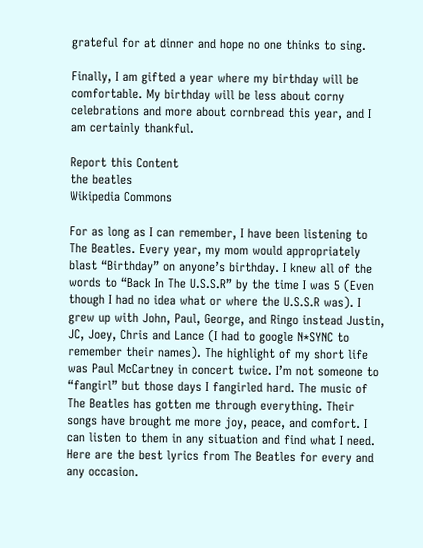grateful for at dinner and hope no one thinks to sing.

Finally, I am gifted a year where my birthday will be comfortable. My birthday will be less about corny celebrations and more about cornbread this year, and I am certainly thankful.

Report this Content
the beatles
Wikipedia Commons

For as long as I can remember, I have been listening to The Beatles. Every year, my mom would appropriately blast “Birthday” on anyone’s birthday. I knew all of the words to “Back In The U.S.S.R” by the time I was 5 (Even though I had no idea what or where the U.S.S.R was). I grew up with John, Paul, George, and Ringo instead Justin, JC, Joey, Chris and Lance (I had to google N*SYNC to remember their names). The highlight of my short life was Paul McCartney in concert twice. I’m not someone to “fangirl” but those days I fangirled hard. The music of The Beatles has gotten me through everything. Their songs have brought me more joy, peace, and comfort. I can listen to them in any situation and find what I need. Here are the best lyrics from The Beatles for every and any occasion.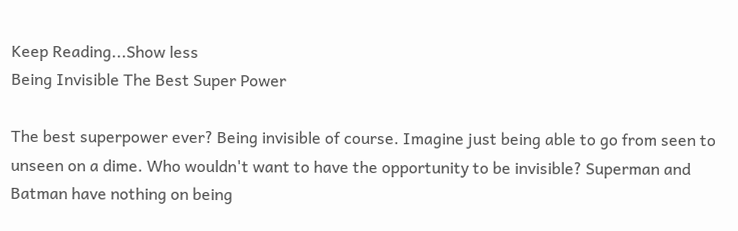Keep Reading...Show less
Being Invisible The Best Super Power

The best superpower ever? Being invisible of course. Imagine just being able to go from seen to unseen on a dime. Who wouldn't want to have the opportunity to be invisible? Superman and Batman have nothing on being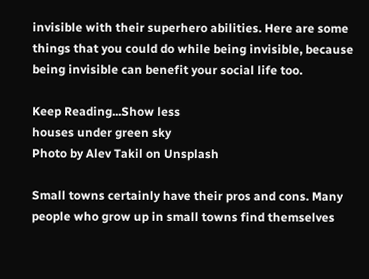invisible with their superhero abilities. Here are some things that you could do while being invisible, because being invisible can benefit your social life too.

Keep Reading...Show less
houses under green sky
Photo by Alev Takil on Unsplash

Small towns certainly have their pros and cons. Many people who grow up in small towns find themselves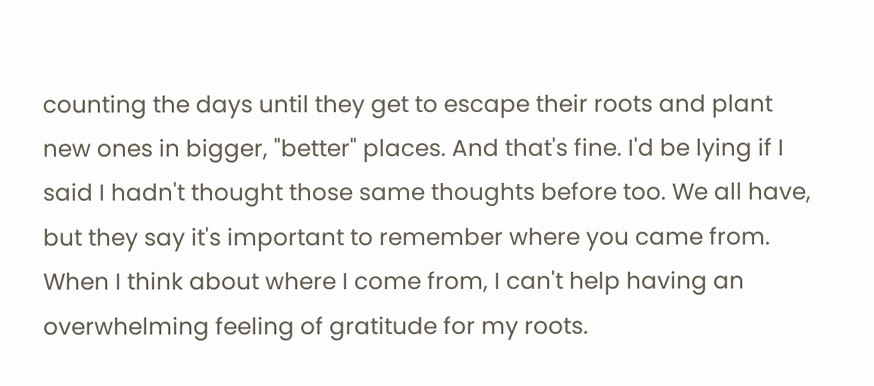counting the days until they get to escape their roots and plant new ones in bigger, "better" places. And that's fine. I'd be lying if I said I hadn't thought those same thoughts before too. We all have, but they say it's important to remember where you came from. When I think about where I come from, I can't help having an overwhelming feeling of gratitude for my roots.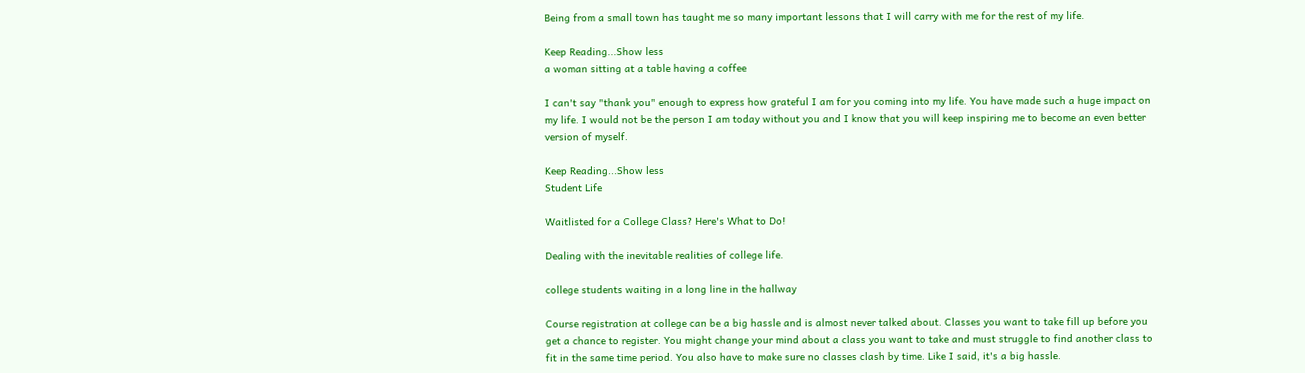Being from a small town has taught me so many important lessons that I will carry with me for the rest of my life.

Keep Reading...Show less
a woman sitting at a table having a coffee

I can't say "thank you" enough to express how grateful I am for you coming into my life. You have made such a huge impact on my life. I would not be the person I am today without you and I know that you will keep inspiring me to become an even better version of myself.

Keep Reading...Show less
Student Life

Waitlisted for a College Class? Here's What to Do!

Dealing with the inevitable realities of college life.

college students waiting in a long line in the hallway

Course registration at college can be a big hassle and is almost never talked about. Classes you want to take fill up before you get a chance to register. You might change your mind about a class you want to take and must struggle to find another class to fit in the same time period. You also have to make sure no classes clash by time. Like I said, it's a big hassle.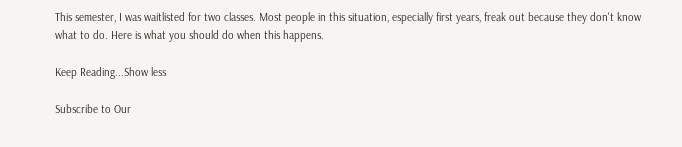This semester, I was waitlisted for two classes. Most people in this situation, especially first years, freak out because they don't know what to do. Here is what you should do when this happens.

Keep Reading...Show less

Subscribe to Our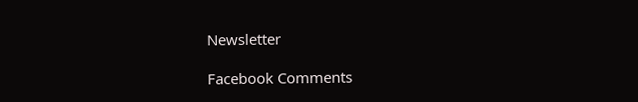Newsletter

Facebook Comments